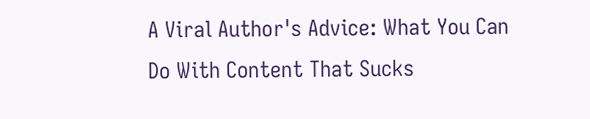A Viral Author's Advice: What You Can Do With Content That Sucks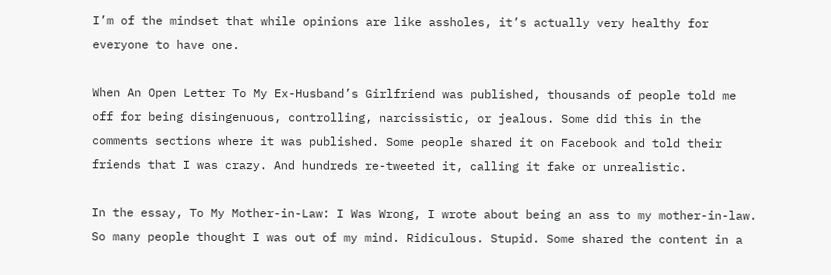I’m of the mindset that while opinions are like assholes, it’s actually very healthy for everyone to have one.

When An Open Letter To My Ex-Husband’s Girlfriend was published, thousands of people told me off for being disingenuous, controlling, narcissistic, or jealous. Some did this in the comments sections where it was published. Some people shared it on Facebook and told their friends that I was crazy. And hundreds re-tweeted it, calling it fake or unrealistic.

In the essay, To My Mother-in-Law: I Was Wrong, I wrote about being an ass to my mother-in-law. So many people thought I was out of my mind. Ridiculous. Stupid. Some shared the content in a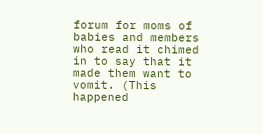forum for moms of babies and members who read it chimed in to say that it made them want to vomit. (This happened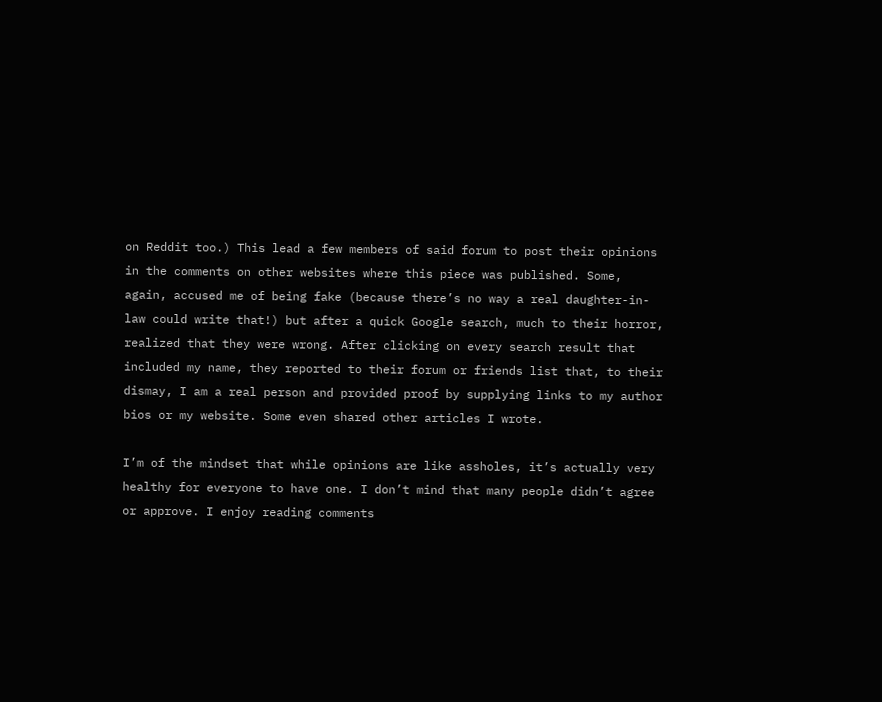on Reddit too.) This lead a few members of said forum to post their opinions in the comments on other websites where this piece was published. Some, again, accused me of being fake (because there’s no way a real daughter-in-law could write that!) but after a quick Google search, much to their horror, realized that they were wrong. After clicking on every search result that included my name, they reported to their forum or friends list that, to their dismay, I am a real person and provided proof by supplying links to my author bios or my website. Some even shared other articles I wrote.

I’m of the mindset that while opinions are like assholes, it’s actually very healthy for everyone to have one. I don’t mind that many people didn’t agree or approve. I enjoy reading comments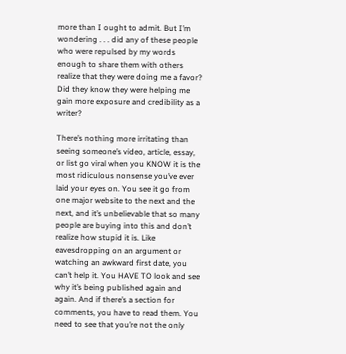more than I ought to admit. But I’m wondering . . . did any of these people who were repulsed by my words enough to share them with others realize that they were doing me a favor? Did they know they were helping me gain more exposure and credibility as a writer?

There’s nothing more irritating than seeing someone’s video, article, essay, or list go viral when you KNOW it is the most ridiculous nonsense you’ve ever laid your eyes on. You see it go from one major website to the next and the next, and it’s unbelievable that so many people are buying into this and don’t realize how stupid it is. Like eavesdropping on an argument or watching an awkward first date, you can’t help it. You HAVE TO look and see why it’s being published again and again. And if there’s a section for comments, you have to read them. You need to see that you’re not the only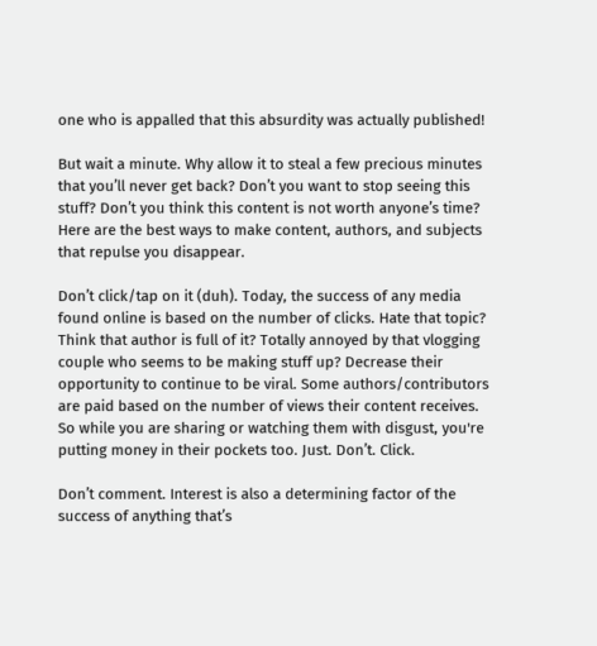one who is appalled that this absurdity was actually published!

But wait a minute. Why allow it to steal a few precious minutes that you’ll never get back? Don’t you want to stop seeing this stuff? Don’t you think this content is not worth anyone’s time? Here are the best ways to make content, authors, and subjects that repulse you disappear.

Don’t click/tap on it (duh). Today, the success of any media found online is based on the number of clicks. Hate that topic? Think that author is full of it? Totally annoyed by that vlogging couple who seems to be making stuff up? Decrease their opportunity to continue to be viral. Some authors/contributors are paid based on the number of views their content receives. So while you are sharing or watching them with disgust, you're putting money in their pockets too. Just. Don’t. Click.

Don’t comment. Interest is also a determining factor of the success of anything that’s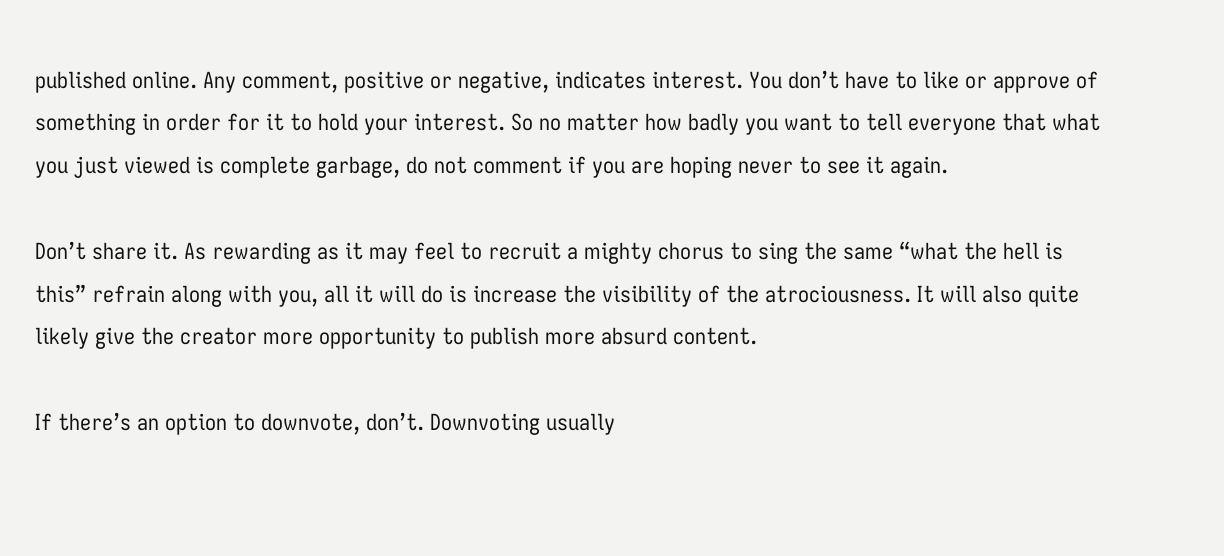published online. Any comment, positive or negative, indicates interest. You don’t have to like or approve of something in order for it to hold your interest. So no matter how badly you want to tell everyone that what you just viewed is complete garbage, do not comment if you are hoping never to see it again.

Don’t share it. As rewarding as it may feel to recruit a mighty chorus to sing the same “what the hell is this” refrain along with you, all it will do is increase the visibility of the atrociousness. It will also quite likely give the creator more opportunity to publish more absurd content.

If there’s an option to downvote, don’t. Downvoting usually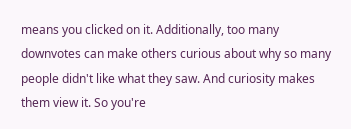means you clicked on it. Additionally, too many downvotes can make others curious about why so many people didn't like what they saw. And curiosity makes them view it. So you're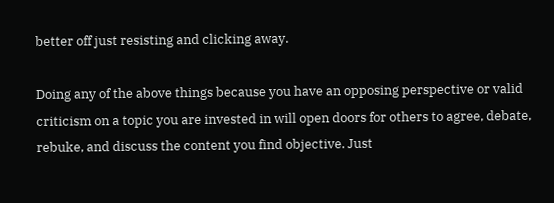better off just resisting and clicking away.

Doing any of the above things because you have an opposing perspective or valid criticism on a topic you are invested in will open doors for others to agree, debate, rebuke, and discuss the content you find objective. Just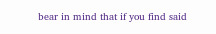bear in mind that if you find said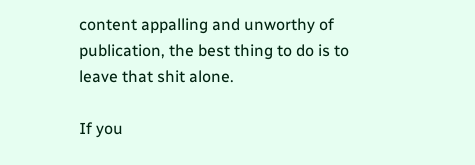content appalling and unworthy of publication, the best thing to do is to leave that shit alone.

If you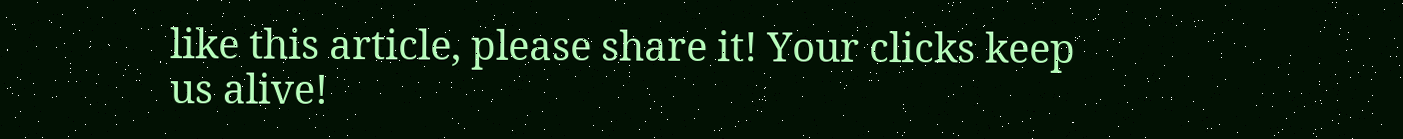like this article, please share it! Your clicks keep us alive!